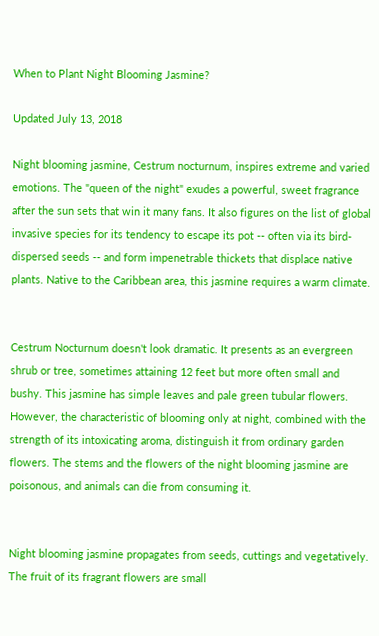When to Plant Night Blooming Jasmine?

Updated July 13, 2018

Night blooming jasmine, Cestrum nocturnum, inspires extreme and varied emotions. The "queen of the night" exudes a powerful, sweet fragrance after the sun sets that win it many fans. It also figures on the list of global invasive species for its tendency to escape its pot -- often via its bird-dispersed seeds -- and form impenetrable thickets that displace native plants. Native to the Caribbean area, this jasmine requires a warm climate.


Cestrum Nocturnum doesn't look dramatic. It presents as an evergreen shrub or tree, sometimes attaining 12 feet but more often small and bushy. This jasmine has simple leaves and pale green tubular flowers. However, the characteristic of blooming only at night, combined with the strength of its intoxicating aroma, distinguish it from ordinary garden flowers. The stems and the flowers of the night blooming jasmine are poisonous, and animals can die from consuming it.


Night blooming jasmine propagates from seeds, cuttings and vegetatively. The fruit of its fragrant flowers are small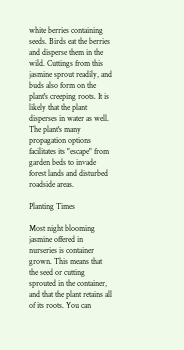white berries containing seeds. Birds eat the berries and disperse them in the wild. Cuttings from this jasmine sprout readily, and buds also form on the plant's creeping roots. It is likely that the plant disperses in water as well. The plant's many propagation options facilitates its "escape" from garden beds to invade forest lands and disturbed roadside areas.

Planting Times

Most night blooming jasmine offered in nurseries is container grown. This means that the seed or cutting sprouted in the container, and that the plant retains all of its roots. You can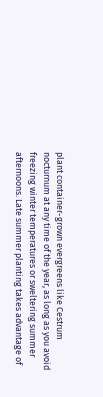plant container-grown evergreens like Cestrum nocturnum at any time of the year, as long as you avoid freezing winter temperatures or sweltering summer afternoons. Late summer planting takes advantage of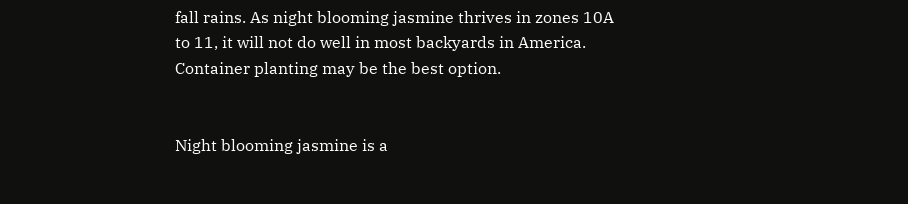fall rains. As night blooming jasmine thrives in zones 10A to 11, it will not do well in most backyards in America. Container planting may be the best option.


Night blooming jasmine is a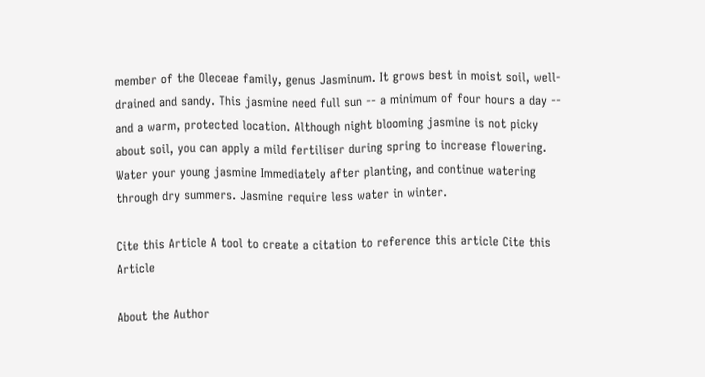member of the Oleceae family, genus Jasminum. It grows best in moist soil, well-drained and sandy. This jasmine need full sun -- a minimum of four hours a day -- and a warm, protected location. Although night blooming jasmine is not picky about soil, you can apply a mild fertiliser during spring to increase flowering. Water your young jasmine Immediately after planting, and continue watering through dry summers. Jasmine require less water in winter.

Cite this Article A tool to create a citation to reference this article Cite this Article

About the Author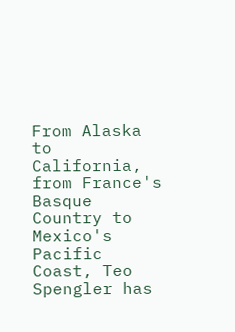From Alaska to California, from France's Basque Country to Mexico's Pacific Coast, Teo Spengler has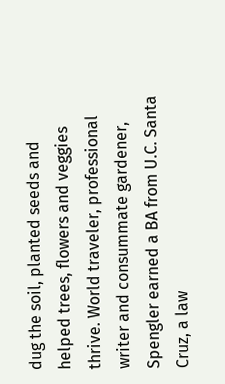dug the soil, planted seeds and helped trees, flowers and veggies thrive. World traveler, professional writer and consummate gardener, Spengler earned a BA from U.C. Santa Cruz, a law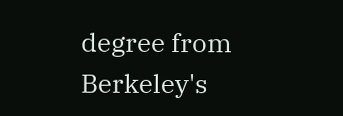degree from Berkeley's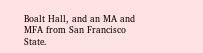Boalt Hall, and an MA and MFA from San Francisco State.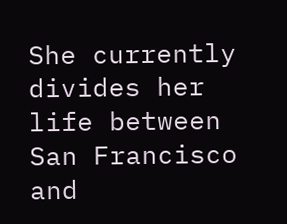She currently divides her life between San Francisco and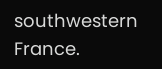southwestern France.